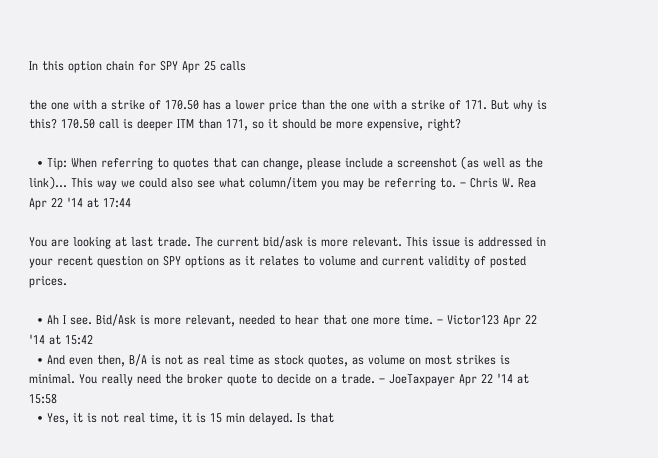In this option chain for SPY Apr 25 calls

the one with a strike of 170.50 has a lower price than the one with a strike of 171. But why is this? 170.50 call is deeper ITM than 171, so it should be more expensive, right?

  • Tip: When referring to quotes that can change, please include a screenshot (as well as the link)... This way we could also see what column/item you may be referring to. – Chris W. Rea Apr 22 '14 at 17:44

You are looking at last trade. The current bid/ask is more relevant. This issue is addressed in your recent question on SPY options as it relates to volume and current validity of posted prices.

  • Ah I see. Bid/Ask is more relevant, needed to hear that one more time. – Victor123 Apr 22 '14 at 15:42
  • And even then, B/A is not as real time as stock quotes, as volume on most strikes is minimal. You really need the broker quote to decide on a trade. – JoeTaxpayer Apr 22 '14 at 15:58
  • Yes, it is not real time, it is 15 min delayed. Is that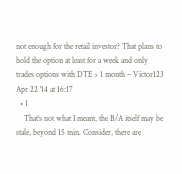not enough for the retail investor? That plans to hold the option at least for a week and only trades options with DTE > 1 month – Victor123 Apr 22 '14 at 16:17
  • 1
    That's not what I meant, the B/A itself may be stale, beyond 15 min. Consider, there are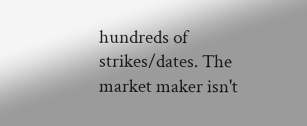hundreds of strikes/dates. The market maker isn't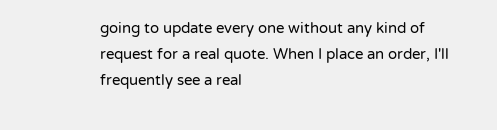going to update every one without any kind of request for a real quote. When I place an order, I'll frequently see a real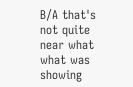B/A that's not quite near what what was showing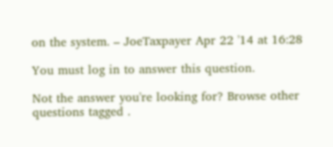on the system. – JoeTaxpayer Apr 22 '14 at 16:28

You must log in to answer this question.

Not the answer you're looking for? Browse other questions tagged .